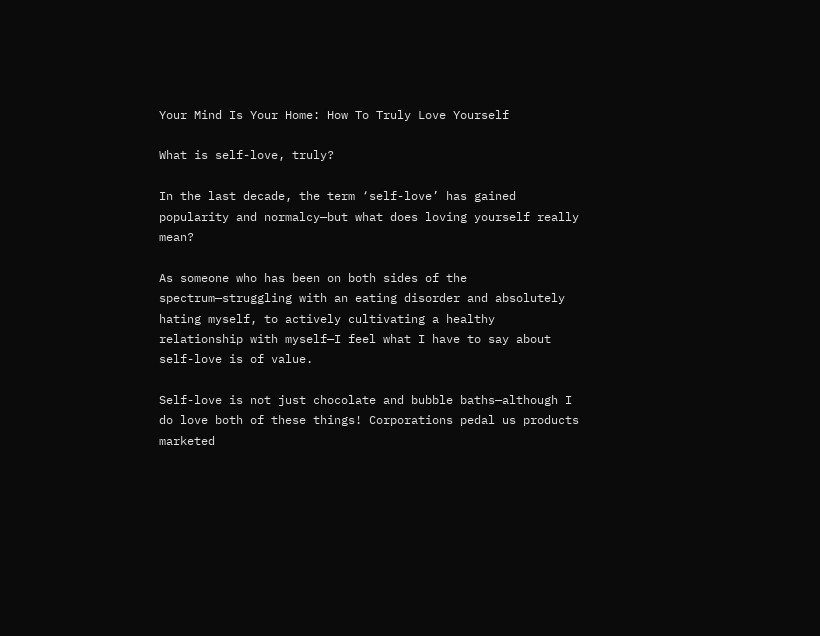Your Mind Is Your Home: How To Truly Love Yourself

What is self-love, truly?

In the last decade, the term ‘self-love’ has gained popularity and normalcy—but what does loving yourself really mean?

As someone who has been on both sides of the spectrum—struggling with an eating disorder and absolutely hating myself, to actively cultivating a healthy relationship with myself—I feel what I have to say about self-love is of value.

Self-love is not just chocolate and bubble baths—although I do love both of these things! Corporations pedal us products marketed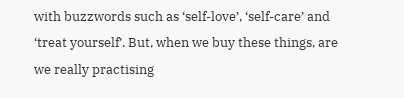with buzzwords such as ‘self-love’, ‘self-care’ and ‘treat yourself’. But, when we buy these things, are we really practising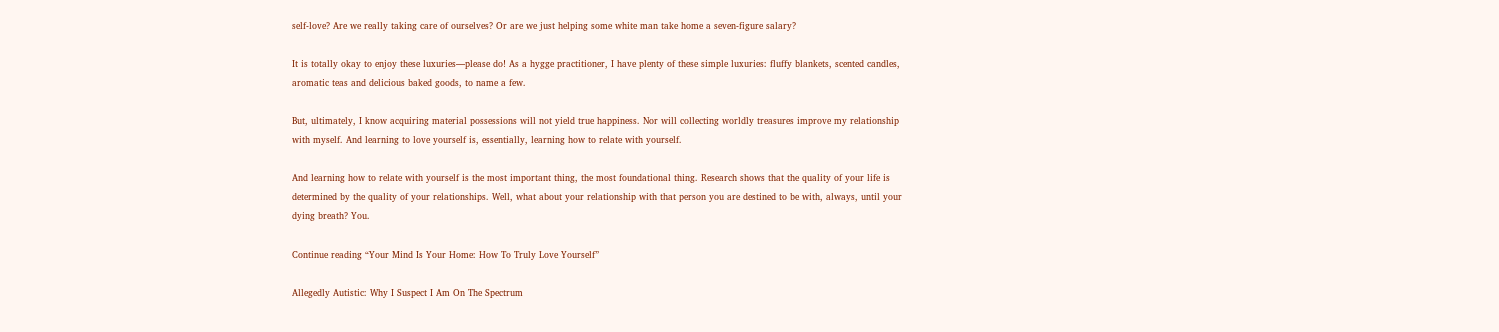self-love? Are we really taking care of ourselves? Or are we just helping some white man take home a seven-figure salary?

It is totally okay to enjoy these luxuries—please do! As a hygge practitioner, I have plenty of these simple luxuries: fluffy blankets, scented candles, aromatic teas and delicious baked goods, to name a few.

But, ultimately, I know acquiring material possessions will not yield true happiness. Nor will collecting worldly treasures improve my relationship with myself. And learning to love yourself is, essentially, learning how to relate with yourself.

And learning how to relate with yourself is the most important thing, the most foundational thing. Research shows that the quality of your life is determined by the quality of your relationships. Well, what about your relationship with that person you are destined to be with, always, until your dying breath? You.

Continue reading “Your Mind Is Your Home: How To Truly Love Yourself”

Allegedly Autistic: Why I Suspect I Am On The Spectrum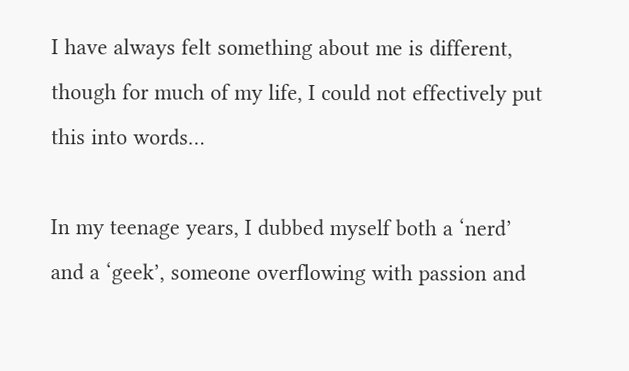I have always felt something about me is different, though for much of my life, I could not effectively put this into words…

In my teenage years, I dubbed myself both a ‘nerd’ and a ‘geek’, someone overflowing with passion and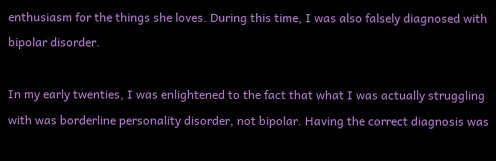enthusiasm for the things she loves. During this time, I was also falsely diagnosed with bipolar disorder.

In my early twenties, I was enlightened to the fact that what I was actually struggling with was borderline personality disorder, not bipolar. Having the correct diagnosis was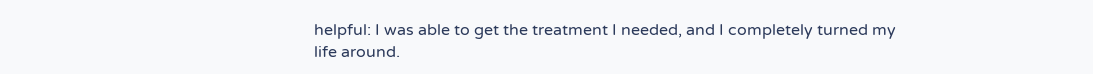helpful: I was able to get the treatment I needed, and I completely turned my life around.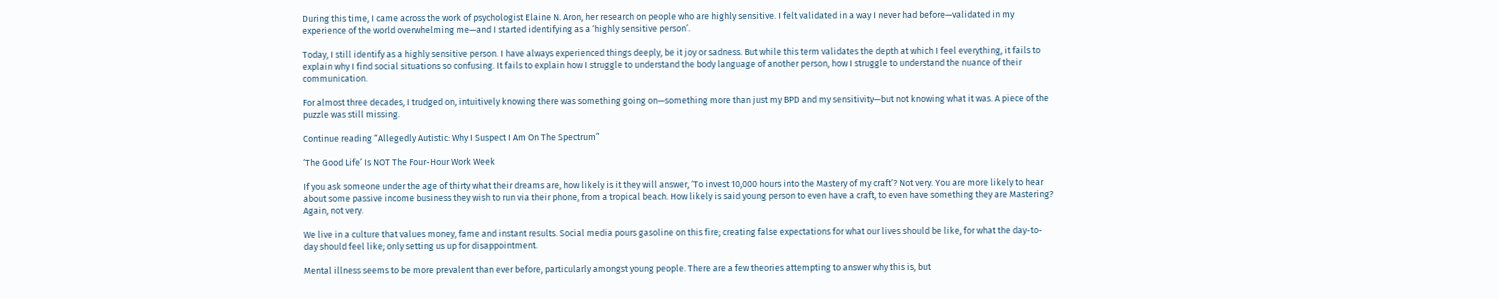During this time, I came across the work of psychologist Elaine N. Aron, her research on people who are highly sensitive. I felt validated in a way I never had before—validated in my experience of the world overwhelming me—and I started identifying as a ‘highly sensitive person’.

Today, I still identify as a highly sensitive person. I have always experienced things deeply, be it joy or sadness. But while this term validates the depth at which I feel everything, it fails to explain why I find social situations so confusing. It fails to explain how I struggle to understand the body language of another person, how I struggle to understand the nuance of their communication.

For almost three decades, I trudged on, intuitively knowing there was something going on—something more than just my BPD and my sensitivity—but not knowing what it was. A piece of the puzzle was still missing.

Continue reading “Allegedly Autistic: Why I Suspect I Am On The Spectrum”

‘The Good Life’ Is NOT The Four-Hour Work Week

If you ask someone under the age of thirty what their dreams are, how likely is it they will answer, ‘To invest 10,000 hours into the Mastery of my craft’? Not very. You are more likely to hear about some passive income business they wish to run via their phone, from a tropical beach. How likely is said young person to even have a craft, to even have something they are Mastering? Again, not very.

We live in a culture that values money, fame and instant results. Social media pours gasoline on this fire; creating false expectations for what our lives should be like, for what the day-to-day should feel like; only setting us up for disappointment.

Mental illness seems to be more prevalent than ever before, particularly amongst young people. There are a few theories attempting to answer why this is, but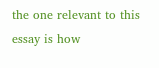the one relevant to this essay is how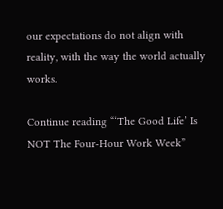our expectations do not align with reality, with the way the world actually works.

Continue reading “‘The Good Life’ Is NOT The Four-Hour Work Week”